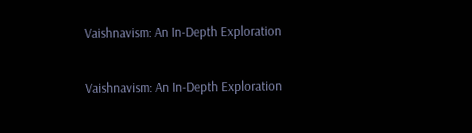Vaishnavism: An In-Depth Exploration

Vaishnavism: An In-Depth Exploration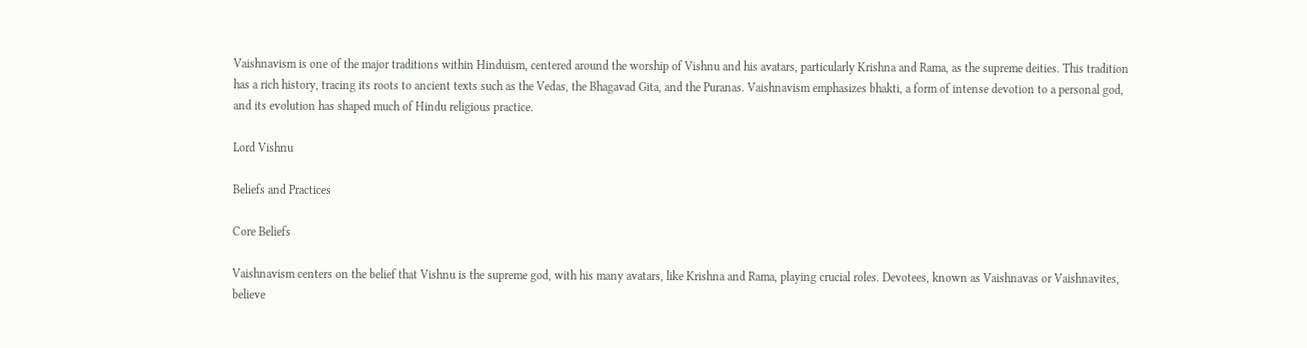Vaishnavism is one of the major traditions within Hinduism, centered around the worship of Vishnu and his avatars, particularly Krishna and Rama, as the supreme deities. This tradition has a rich history, tracing its roots to ancient texts such as the Vedas, the Bhagavad Gita, and the Puranas. Vaishnavism emphasizes bhakti, a form of intense devotion to a personal god, and its evolution has shaped much of Hindu religious practice.

Lord Vishnu

Beliefs and Practices

Core Beliefs

Vaishnavism centers on the belief that Vishnu is the supreme god, with his many avatars, like Krishna and Rama, playing crucial roles. Devotees, known as Vaishnavas or Vaishnavites, believe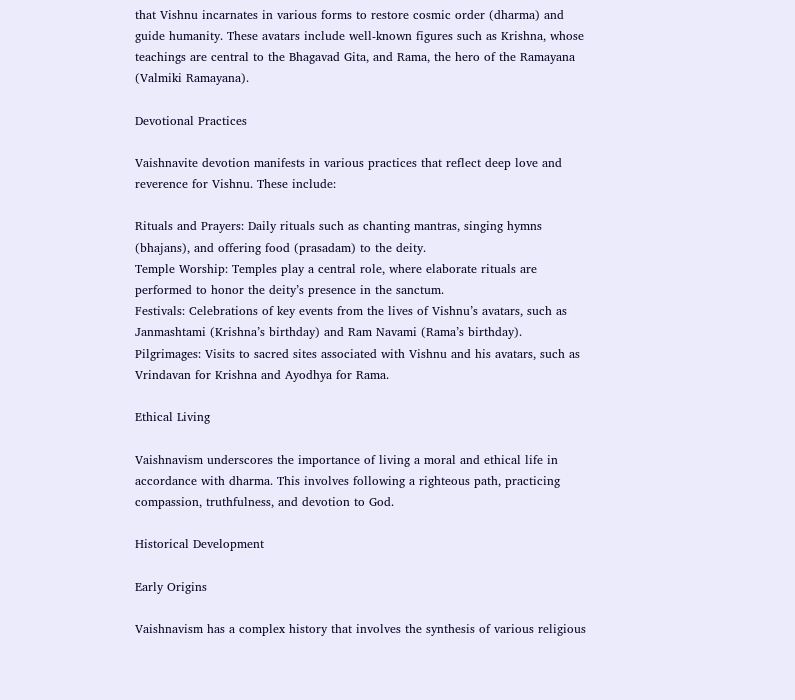that Vishnu incarnates in various forms to restore cosmic order (dharma) and guide humanity. These avatars include well-known figures such as Krishna, whose teachings are central to the Bhagavad Gita, and Rama, the hero of the Ramayana (Valmiki Ramayana).

Devotional Practices

Vaishnavite devotion manifests in various practices that reflect deep love and reverence for Vishnu. These include:

Rituals and Prayers: Daily rituals such as chanting mantras, singing hymns (bhajans), and offering food (prasadam) to the deity.
Temple Worship: Temples play a central role, where elaborate rituals are performed to honor the deity’s presence in the sanctum.
Festivals: Celebrations of key events from the lives of Vishnu’s avatars, such as Janmashtami (Krishna’s birthday) and Ram Navami (Rama’s birthday).
Pilgrimages: Visits to sacred sites associated with Vishnu and his avatars, such as Vrindavan for Krishna and Ayodhya for Rama.

Ethical Living

Vaishnavism underscores the importance of living a moral and ethical life in accordance with dharma. This involves following a righteous path, practicing compassion, truthfulness, and devotion to God.

Historical Development

Early Origins

Vaishnavism has a complex history that involves the synthesis of various religious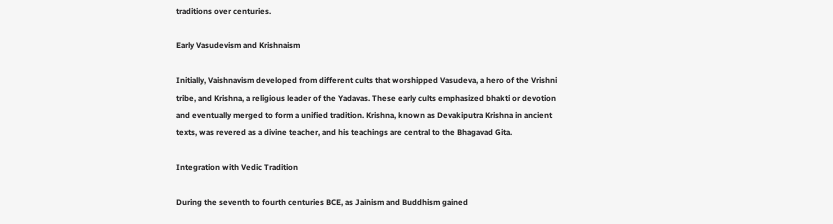traditions over centuries.

Early Vasudevism and Krishnaism

Initially, Vaishnavism developed from different cults that worshipped Vasudeva, a hero of the Vrishni tribe, and Krishna, a religious leader of the Yadavas. These early cults emphasized bhakti or devotion and eventually merged to form a unified tradition. Krishna, known as Devakiputra Krishna in ancient texts, was revered as a divine teacher, and his teachings are central to the Bhagavad Gita.

Integration with Vedic Tradition

During the seventh to fourth centuries BCE, as Jainism and Buddhism gained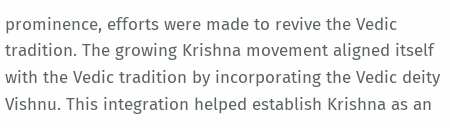prominence, efforts were made to revive the Vedic tradition. The growing Krishna movement aligned itself with the Vedic tradition by incorporating the Vedic deity Vishnu. This integration helped establish Krishna as an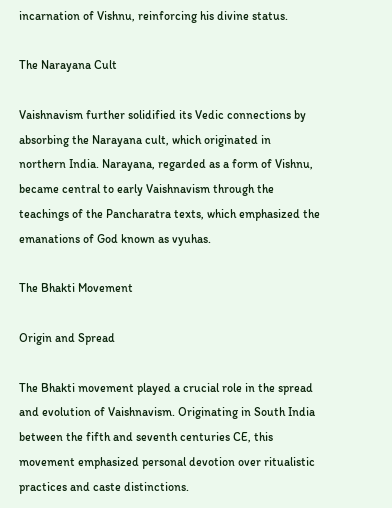incarnation of Vishnu, reinforcing his divine status.

The Narayana Cult

Vaishnavism further solidified its Vedic connections by absorbing the Narayana cult, which originated in northern India. Narayana, regarded as a form of Vishnu, became central to early Vaishnavism through the teachings of the Pancharatra texts, which emphasized the emanations of God known as vyuhas.

The Bhakti Movement

Origin and Spread

The Bhakti movement played a crucial role in the spread and evolution of Vaishnavism. Originating in South India between the fifth and seventh centuries CE, this movement emphasized personal devotion over ritualistic practices and caste distinctions.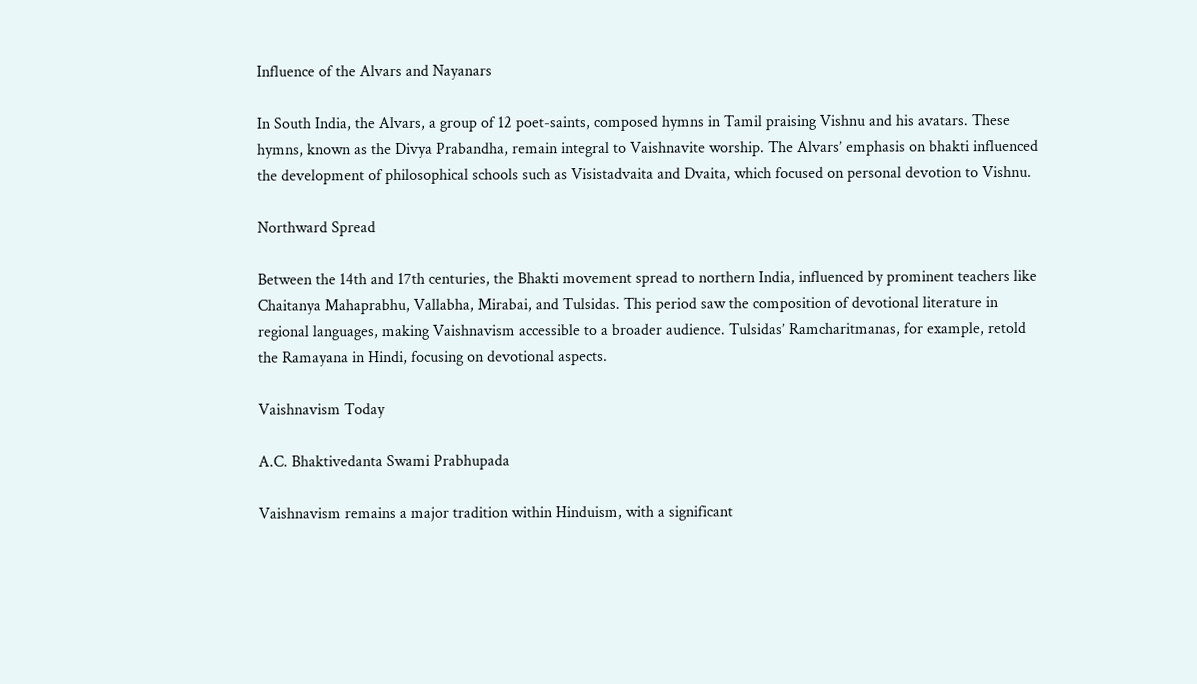Influence of the Alvars and Nayanars

In South India, the Alvars, a group of 12 poet-saints, composed hymns in Tamil praising Vishnu and his avatars. These hymns, known as the Divya Prabandha, remain integral to Vaishnavite worship. The Alvars’ emphasis on bhakti influenced the development of philosophical schools such as Visistadvaita and Dvaita, which focused on personal devotion to Vishnu.

Northward Spread

Between the 14th and 17th centuries, the Bhakti movement spread to northern India, influenced by prominent teachers like Chaitanya Mahaprabhu, Vallabha, Mirabai, and Tulsidas. This period saw the composition of devotional literature in regional languages, making Vaishnavism accessible to a broader audience. Tulsidas’ Ramcharitmanas, for example, retold the Ramayana in Hindi, focusing on devotional aspects.

Vaishnavism Today

A.C. Bhaktivedanta Swami Prabhupada

Vaishnavism remains a major tradition within Hinduism, with a significant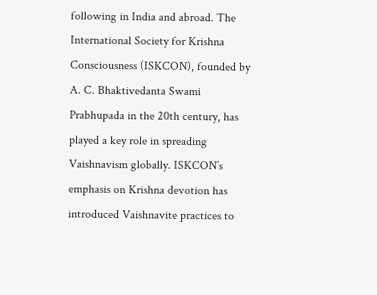following in India and abroad. The International Society for Krishna Consciousness (ISKCON), founded by A. C. Bhaktivedanta Swami Prabhupada in the 20th century, has played a key role in spreading Vaishnavism globally. ISKCON’s emphasis on Krishna devotion has introduced Vaishnavite practices to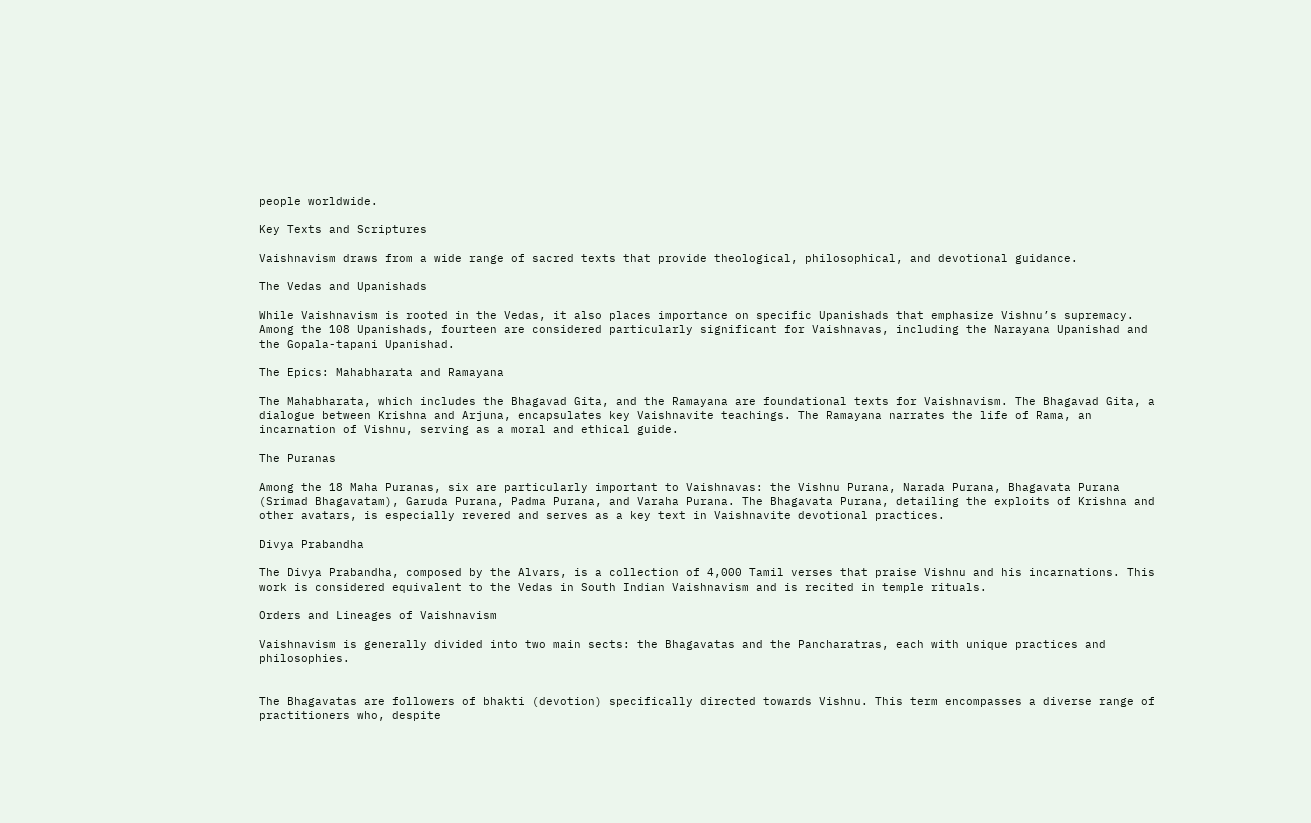people worldwide.

Key Texts and Scriptures

Vaishnavism draws from a wide range of sacred texts that provide theological, philosophical, and devotional guidance.

The Vedas and Upanishads

While Vaishnavism is rooted in the Vedas, it also places importance on specific Upanishads that emphasize Vishnu’s supremacy. Among the 108 Upanishads, fourteen are considered particularly significant for Vaishnavas, including the Narayana Upanishad and the Gopala-tapani Upanishad.

The Epics: Mahabharata and Ramayana

The Mahabharata, which includes the Bhagavad Gita, and the Ramayana are foundational texts for Vaishnavism. The Bhagavad Gita, a dialogue between Krishna and Arjuna, encapsulates key Vaishnavite teachings. The Ramayana narrates the life of Rama, an incarnation of Vishnu, serving as a moral and ethical guide.

The Puranas

Among the 18 Maha Puranas, six are particularly important to Vaishnavas: the Vishnu Purana, Narada Purana, Bhagavata Purana (Srimad Bhagavatam), Garuda Purana, Padma Purana, and Varaha Purana. The Bhagavata Purana, detailing the exploits of Krishna and other avatars, is especially revered and serves as a key text in Vaishnavite devotional practices.

Divya Prabandha

The Divya Prabandha, composed by the Alvars, is a collection of 4,000 Tamil verses that praise Vishnu and his incarnations. This work is considered equivalent to the Vedas in South Indian Vaishnavism and is recited in temple rituals.

Orders and Lineages of Vaishnavism

Vaishnavism is generally divided into two main sects: the Bhagavatas and the Pancharatras, each with unique practices and philosophies.


The Bhagavatas are followers of bhakti (devotion) specifically directed towards Vishnu. This term encompasses a diverse range of practitioners who, despite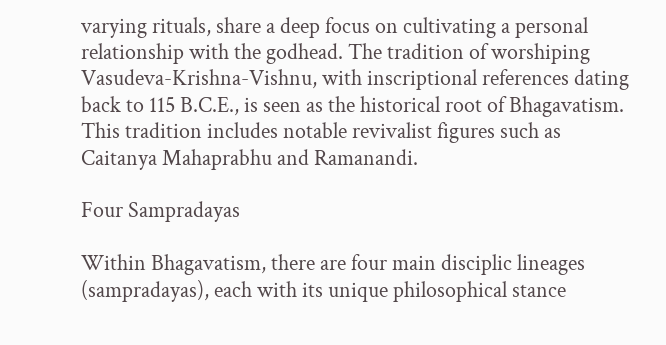varying rituals, share a deep focus on cultivating a personal relationship with the godhead. The tradition of worshiping Vasudeva-Krishna-Vishnu, with inscriptional references dating back to 115 B.C.E., is seen as the historical root of Bhagavatism. This tradition includes notable revivalist figures such as Caitanya Mahaprabhu and Ramanandi.

Four Sampradayas

Within Bhagavatism, there are four main disciplic lineages (sampradayas), each with its unique philosophical stance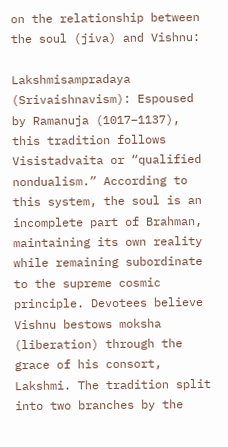on the relationship between the soul (jiva) and Vishnu:

Lakshmisampradaya (Srivaishnavism): Espoused by Ramanuja (1017–1137), this tradition follows Visistadvaita or “qualified nondualism.” According to this system, the soul is an incomplete part of Brahman, maintaining its own reality while remaining subordinate to the supreme cosmic principle. Devotees believe Vishnu bestows moksha (liberation) through the grace of his consort, Lakshmi. The tradition split into two branches by the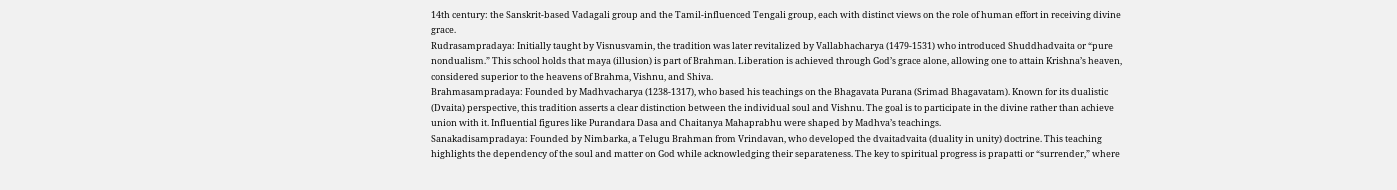14th century: the Sanskrit-based Vadagali group and the Tamil-influenced Tengali group, each with distinct views on the role of human effort in receiving divine grace.
Rudrasampradaya: Initially taught by Visnusvamin, the tradition was later revitalized by Vallabhacharya (1479-1531) who introduced Shuddhadvaita or “pure nondualism.” This school holds that maya (illusion) is part of Brahman. Liberation is achieved through God’s grace alone, allowing one to attain Krishna’s heaven, considered superior to the heavens of Brahma, Vishnu, and Shiva.
Brahmasampradaya: Founded by Madhvacharya (1238-1317), who based his teachings on the Bhagavata Purana (Srimad Bhagavatam). Known for its dualistic (Dvaita) perspective, this tradition asserts a clear distinction between the individual soul and Vishnu. The goal is to participate in the divine rather than achieve union with it. Influential figures like Purandara Dasa and Chaitanya Mahaprabhu were shaped by Madhva’s teachings.
Sanakadisampradaya: Founded by Nimbarka, a Telugu Brahman from Vrindavan, who developed the dvaitadvaita (duality in unity) doctrine. This teaching highlights the dependency of the soul and matter on God while acknowledging their separateness. The key to spiritual progress is prapatti or “surrender,” where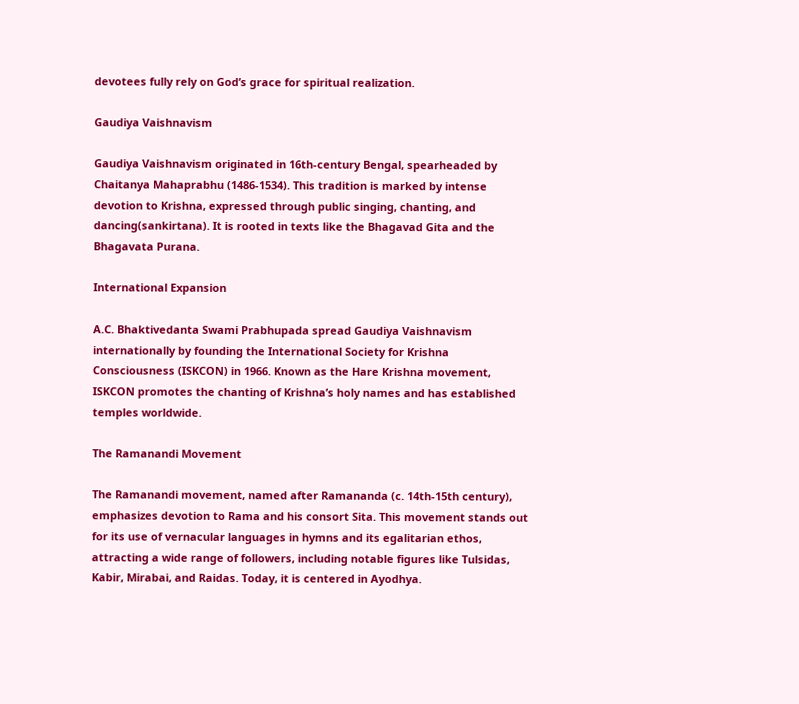devotees fully rely on God’s grace for spiritual realization.

Gaudiya Vaishnavism

Gaudiya Vaishnavism originated in 16th-century Bengal, spearheaded by Chaitanya Mahaprabhu (1486-1534). This tradition is marked by intense devotion to Krishna, expressed through public singing, chanting, and dancing(sankirtana). It is rooted in texts like the Bhagavad Gita and the Bhagavata Purana.

International Expansion

A.C. Bhaktivedanta Swami Prabhupada spread Gaudiya Vaishnavism internationally by founding the International Society for Krishna Consciousness (ISKCON) in 1966. Known as the Hare Krishna movement, ISKCON promotes the chanting of Krishna’s holy names and has established temples worldwide.

The Ramanandi Movement

The Ramanandi movement, named after Ramananda (c. 14th-15th century), emphasizes devotion to Rama and his consort Sita. This movement stands out for its use of vernacular languages in hymns and its egalitarian ethos, attracting a wide range of followers, including notable figures like Tulsidas, Kabir, Mirabai, and Raidas. Today, it is centered in Ayodhya.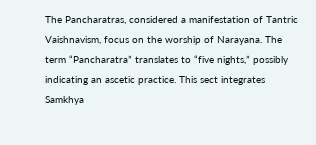The Pancharatras, considered a manifestation of Tantric Vaishnavism, focus on the worship of Narayana. The term “Pancharatra” translates to “five nights,” possibly indicating an ascetic practice. This sect integrates Samkhya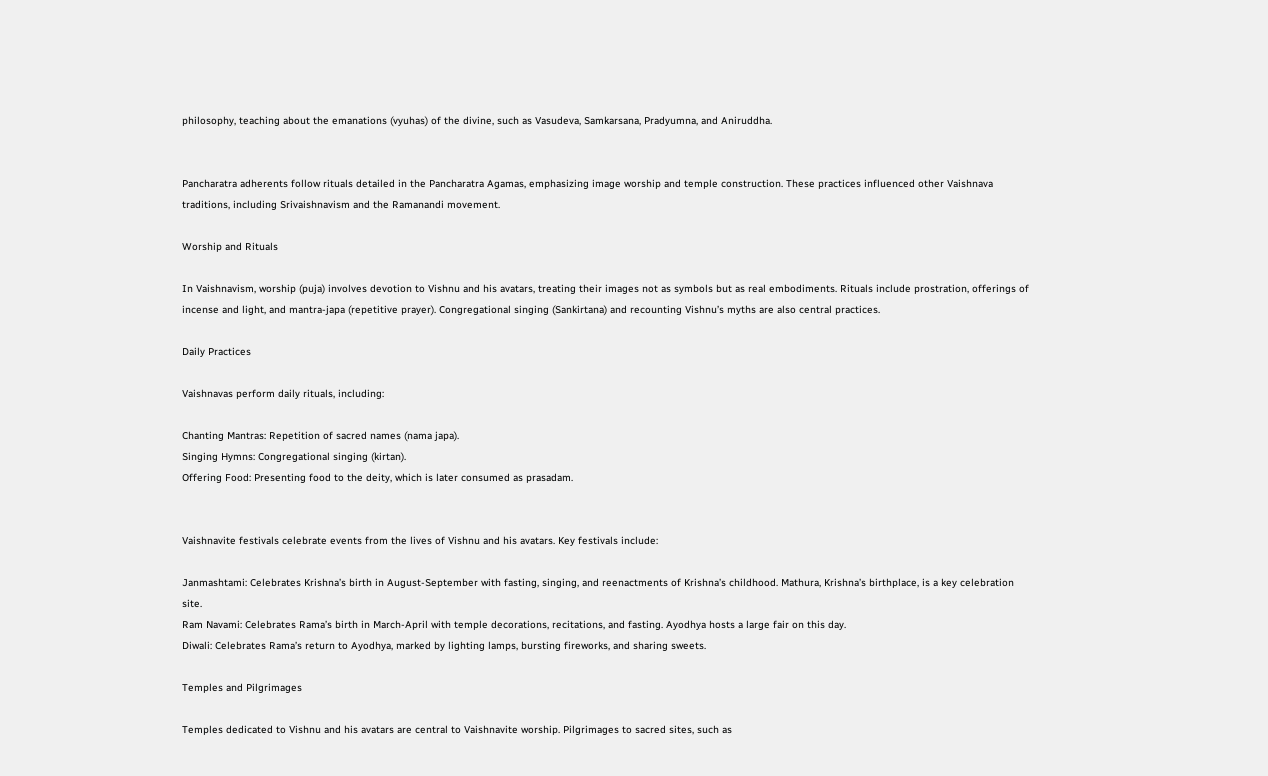philosophy, teaching about the emanations (vyuhas) of the divine, such as Vasudeva, Samkarsana, Pradyumna, and Aniruddha.


Pancharatra adherents follow rituals detailed in the Pancharatra Agamas, emphasizing image worship and temple construction. These practices influenced other Vaishnava traditions, including Srivaishnavism and the Ramanandi movement.

Worship and Rituals

In Vaishnavism, worship (puja) involves devotion to Vishnu and his avatars, treating their images not as symbols but as real embodiments. Rituals include prostration, offerings of incense and light, and mantra-japa (repetitive prayer). Congregational singing (Sankirtana) and recounting Vishnu’s myths are also central practices.

Daily Practices

Vaishnavas perform daily rituals, including:

Chanting Mantras: Repetition of sacred names (nama japa).
Singing Hymns: Congregational singing (kirtan).
Offering Food: Presenting food to the deity, which is later consumed as prasadam.


Vaishnavite festivals celebrate events from the lives of Vishnu and his avatars. Key festivals include:

Janmashtami: Celebrates Krishna’s birth in August-September with fasting, singing, and reenactments of Krishna’s childhood. Mathura, Krishna’s birthplace, is a key celebration site.
Ram Navami: Celebrates Rama’s birth in March-April with temple decorations, recitations, and fasting. Ayodhya hosts a large fair on this day.
Diwali: Celebrates Rama’s return to Ayodhya, marked by lighting lamps, bursting fireworks, and sharing sweets.

Temples and Pilgrimages

Temples dedicated to Vishnu and his avatars are central to Vaishnavite worship. Pilgrimages to sacred sites, such as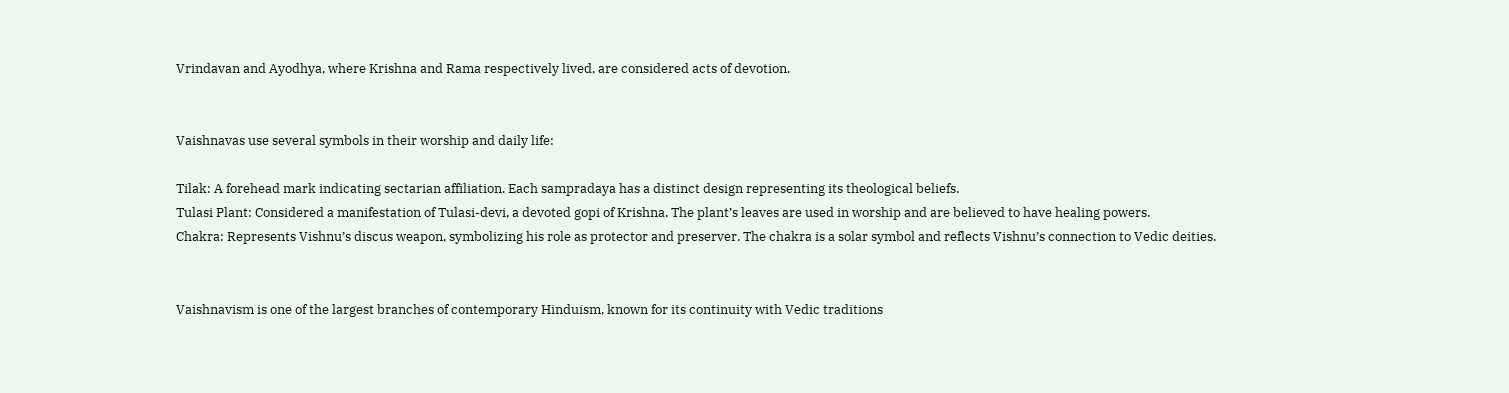Vrindavan and Ayodhya, where Krishna and Rama respectively lived, are considered acts of devotion.


Vaishnavas use several symbols in their worship and daily life:

Tilak: A forehead mark indicating sectarian affiliation. Each sampradaya has a distinct design representing its theological beliefs.
Tulasi Plant: Considered a manifestation of Tulasi-devi, a devoted gopi of Krishna. The plant’s leaves are used in worship and are believed to have healing powers.
Chakra: Represents Vishnu’s discus weapon, symbolizing his role as protector and preserver. The chakra is a solar symbol and reflects Vishnu’s connection to Vedic deities.


Vaishnavism is one of the largest branches of contemporary Hinduism, known for its continuity with Vedic traditions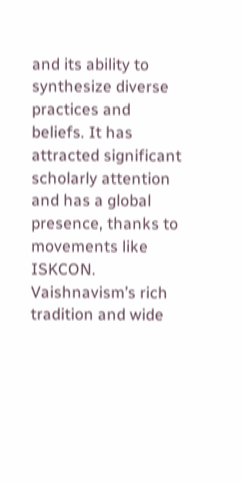and its ability to synthesize diverse practices and beliefs. It has attracted significant scholarly attention and has a global presence, thanks to movements like ISKCON. Vaishnavism’s rich tradition and wide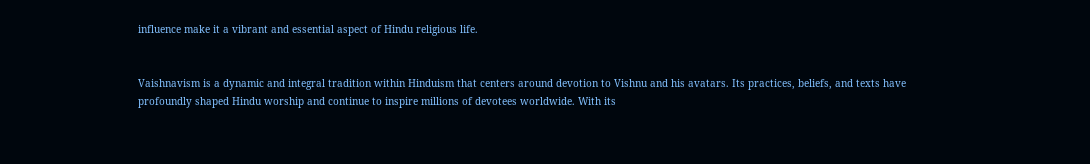influence make it a vibrant and essential aspect of Hindu religious life.


Vaishnavism is a dynamic and integral tradition within Hinduism that centers around devotion to Vishnu and his avatars. Its practices, beliefs, and texts have profoundly shaped Hindu worship and continue to inspire millions of devotees worldwide. With its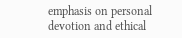emphasis on personal devotion and ethical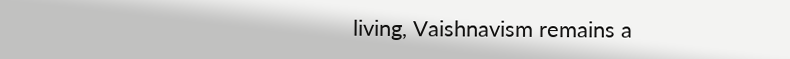living, Vaishnavism remains a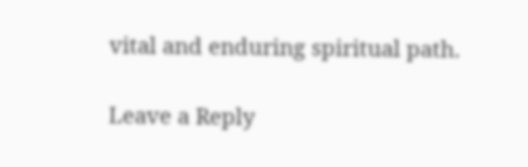vital and enduring spiritual path.

Leave a Reply